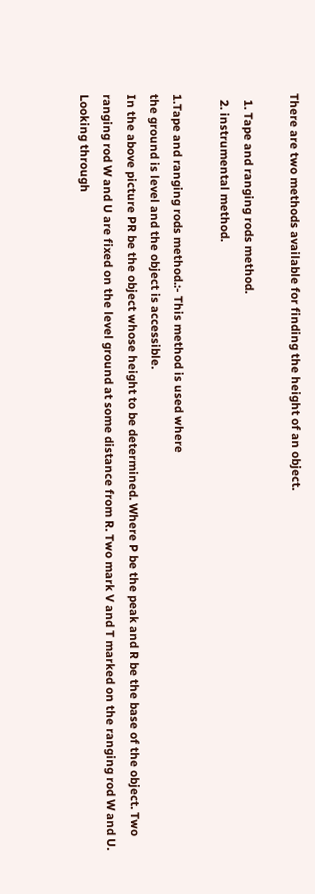There are two methods available for finding the height of an object.

  1. Tape and ranging rods method.
  2. instrumental method.

1.Tape and ranging rods method.:- This method is used where
the ground is level and the object is accessible.
In the above picture PR be the object whose height to be determined. Where P be the peak and R be the base of the object. Two ranging rod W and U are fixed on the level ground at some distance from R. Two mark V and T marked on the ranging rod W and U. Looking through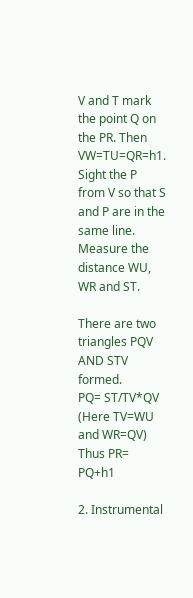V and T mark the point Q on the PR. Then VW=TU=QR=h1. Sight the P from V so that S and P are in the same line. Measure the distance WU, WR and ST.

There are two triangles PQV AND STV formed.
PQ= ST/TV*QV  (Here TV=WU and WR=QV)
Thus PR= PQ+h1

2. Instrumental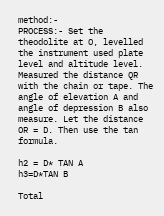method:-
PROCESS:- Set the theodolite at O, levelled the instrument used plate level and altitude level.   Measured the distance QR with the chain or tape. The angle of elevation A and angle of depression B also measure. Let the distance OR = D. Then use the tan formula.

h2 = D* TAN A
h3=D*TAN B

Total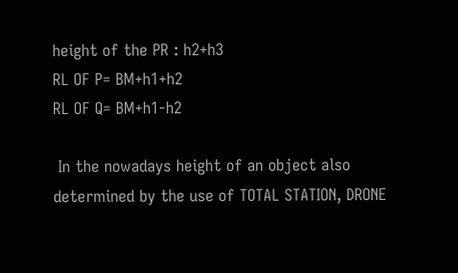height of the PR : h2+h3
RL OF P= BM+h1+h2
RL OF Q= BM+h1-h2

 In the nowadays height of an object also determined by the use of TOTAL STATION, DRONE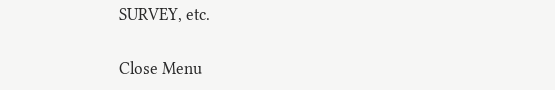SURVEY, etc.

Close Menu